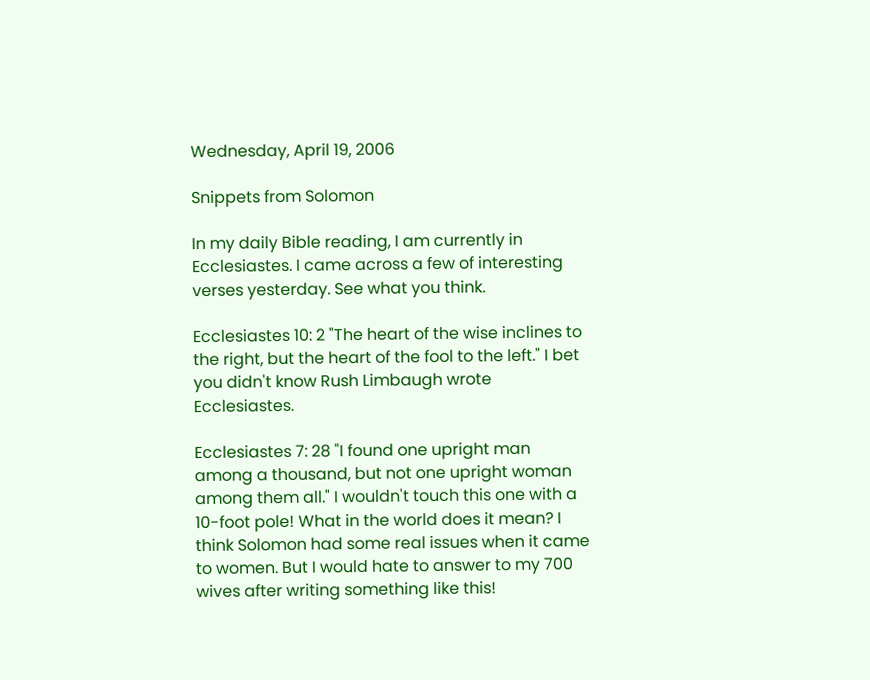Wednesday, April 19, 2006

Snippets from Solomon

In my daily Bible reading, I am currently in Ecclesiastes. I came across a few of interesting verses yesterday. See what you think.

Ecclesiastes 10: 2 "The heart of the wise inclines to the right, but the heart of the fool to the left." I bet you didn't know Rush Limbaugh wrote Ecclesiastes.

Ecclesiastes 7: 28 "I found one upright man among a thousand, but not one upright woman among them all." I wouldn't touch this one with a 10-foot pole! What in the world does it mean? I think Solomon had some real issues when it came to women. But I would hate to answer to my 700 wives after writing something like this!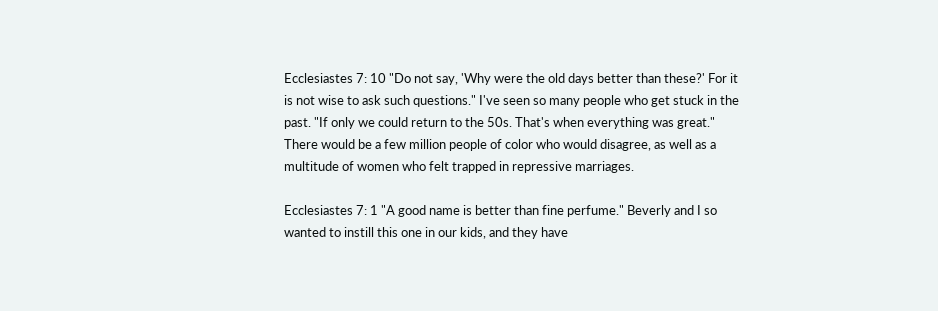Ecclesiastes 7: 10 "Do not say, 'Why were the old days better than these?' For it is not wise to ask such questions." I've seen so many people who get stuck in the past. "If only we could return to the 50s. That's when everything was great." There would be a few million people of color who would disagree, as well as a multitude of women who felt trapped in repressive marriages.

Ecclesiastes 7: 1 "A good name is better than fine perfume." Beverly and I so wanted to instill this one in our kids, and they have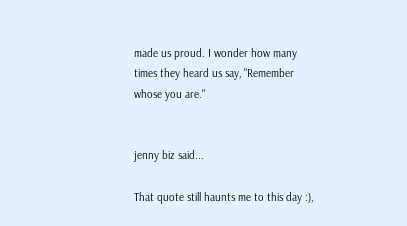made us proud. I wonder how many times they heard us say, "Remember whose you are."


jenny biz said...

That quote still haunts me to this day :),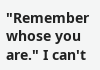"Remember whose you are." I can't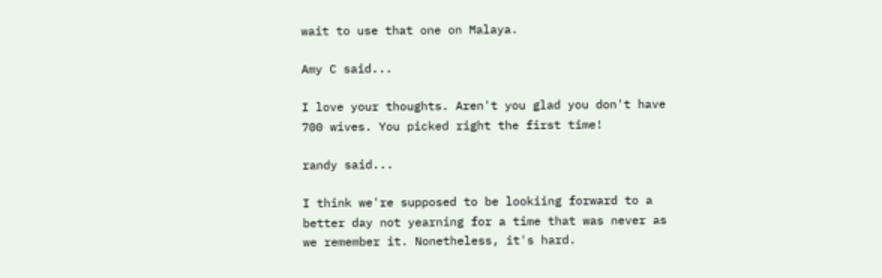wait to use that one on Malaya.

Amy C said...

I love your thoughts. Aren't you glad you don't have 700 wives. You picked right the first time!

randy said...

I think we're supposed to be lookiing forward to a better day not yearning for a time that was never as we remember it. Nonetheless, it's hard.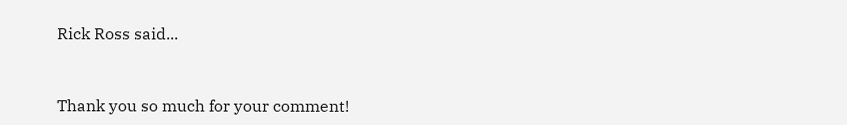Rick Ross said...


Thank you so much for your comment!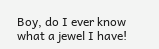Boy, do I ever know what a jewel I have!